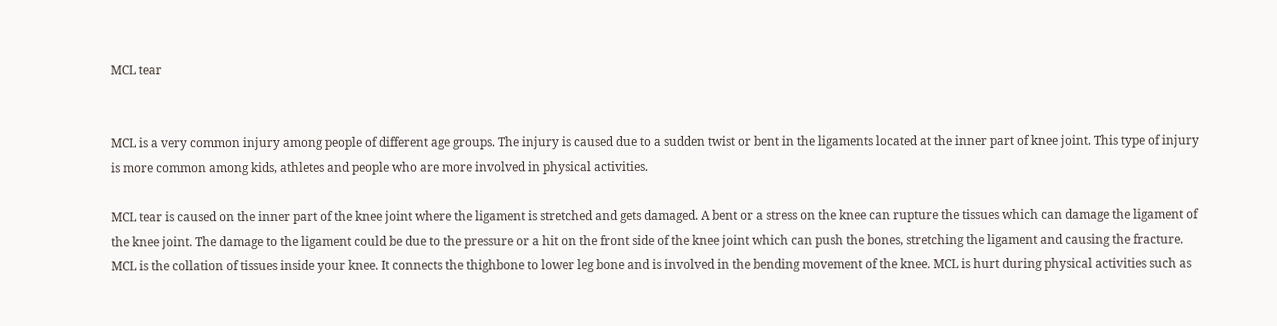MCL tear


MCL is a very common injury among people of different age groups. The injury is caused due to a sudden twist or bent in the ligaments located at the inner part of knee joint. This type of injury is more common among kids, athletes and people who are more involved in physical activities.

MCL tear is caused on the inner part of the knee joint where the ligament is stretched and gets damaged. A bent or a stress on the knee can rupture the tissues which can damage the ligament of the knee joint. The damage to the ligament could be due to the pressure or a hit on the front side of the knee joint which can push the bones, stretching the ligament and causing the fracture. MCL is the collation of tissues inside your knee. It connects the thighbone to lower leg bone and is involved in the bending movement of the knee. MCL is hurt during physical activities such as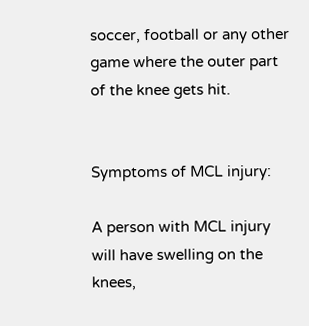soccer, football or any other game where the outer part of the knee gets hit.


Symptoms of MCL injury:

A person with MCL injury will have swelling on the knees,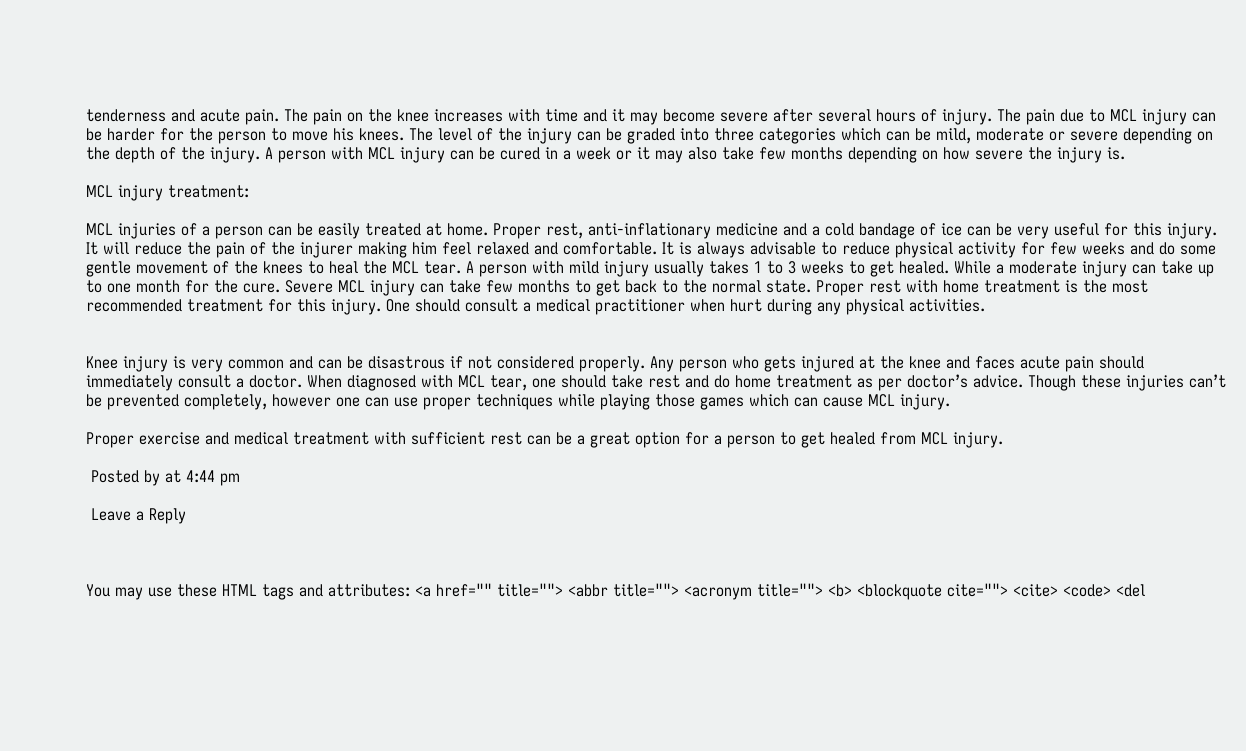tenderness and acute pain. The pain on the knee increases with time and it may become severe after several hours of injury. The pain due to MCL injury can be harder for the person to move his knees. The level of the injury can be graded into three categories which can be mild, moderate or severe depending on the depth of the injury. A person with MCL injury can be cured in a week or it may also take few months depending on how severe the injury is.

MCL injury treatment:

MCL injuries of a person can be easily treated at home. Proper rest, anti-inflationary medicine and a cold bandage of ice can be very useful for this injury. It will reduce the pain of the injurer making him feel relaxed and comfortable. It is always advisable to reduce physical activity for few weeks and do some gentle movement of the knees to heal the MCL tear. A person with mild injury usually takes 1 to 3 weeks to get healed. While a moderate injury can take up to one month for the cure. Severe MCL injury can take few months to get back to the normal state. Proper rest with home treatment is the most recommended treatment for this injury. One should consult a medical practitioner when hurt during any physical activities.


Knee injury is very common and can be disastrous if not considered properly. Any person who gets injured at the knee and faces acute pain should immediately consult a doctor. When diagnosed with MCL tear, one should take rest and do home treatment as per doctor’s advice. Though these injuries can’t be prevented completely, however one can use proper techniques while playing those games which can cause MCL injury.

Proper exercise and medical treatment with sufficient rest can be a great option for a person to get healed from MCL injury.

 Posted by at 4:44 pm

 Leave a Reply



You may use these HTML tags and attributes: <a href="" title=""> <abbr title=""> <acronym title=""> <b> <blockquote cite=""> <cite> <code> <del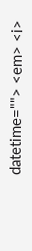datetime=""> <em> <i>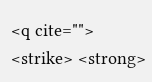<q cite=""> <strike> <strong>